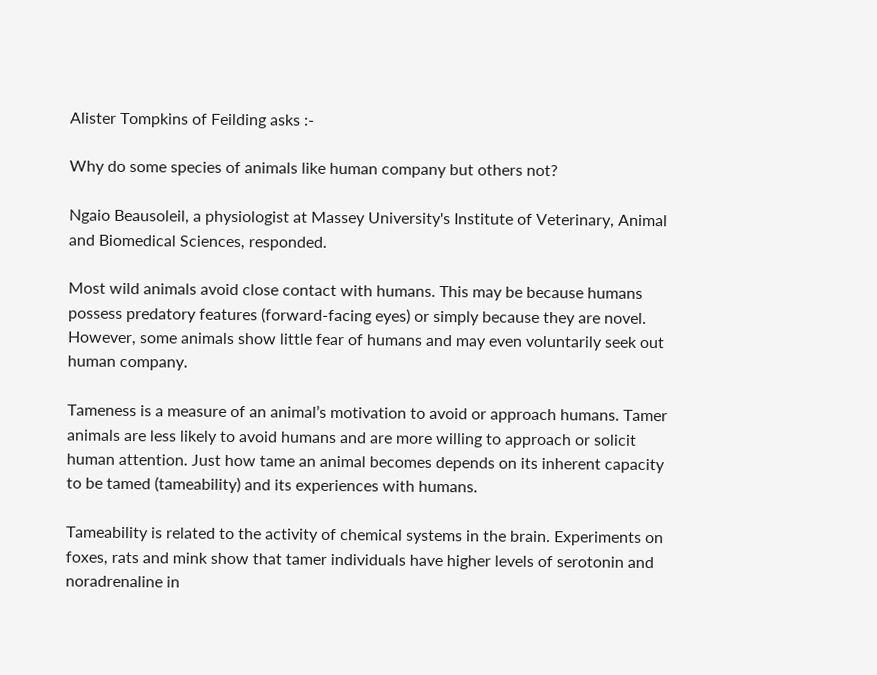Alister Tompkins of Feilding asks :-

Why do some species of animals like human company but others not?

Ngaio Beausoleil, a physiologist at Massey University's Institute of Veterinary, Animal and Biomedical Sciences, responded.

Most wild animals avoid close contact with humans. This may be because humans possess predatory features (forward-facing eyes) or simply because they are novel. However, some animals show little fear of humans and may even voluntarily seek out human company.

Tameness is a measure of an animal’s motivation to avoid or approach humans. Tamer animals are less likely to avoid humans and are more willing to approach or solicit human attention. Just how tame an animal becomes depends on its inherent capacity to be tamed (tameability) and its experiences with humans.

Tameability is related to the activity of chemical systems in the brain. Experiments on foxes, rats and mink show that tamer individuals have higher levels of serotonin and noradrenaline in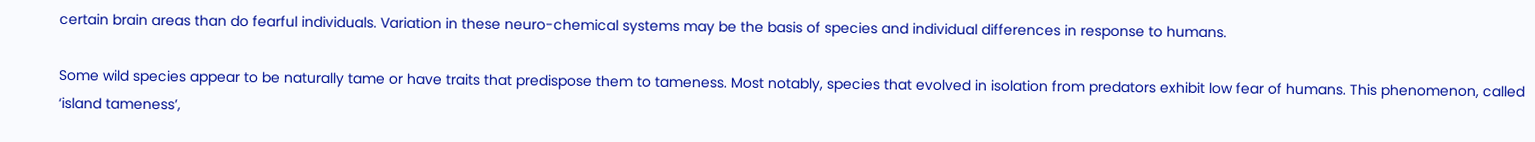certain brain areas than do fearful individuals. Variation in these neuro-chemical systems may be the basis of species and individual differences in response to humans.

Some wild species appear to be naturally tame or have traits that predispose them to tameness. Most notably, species that evolved in isolation from predators exhibit low fear of humans. This phenomenon, called ‘island tameness’,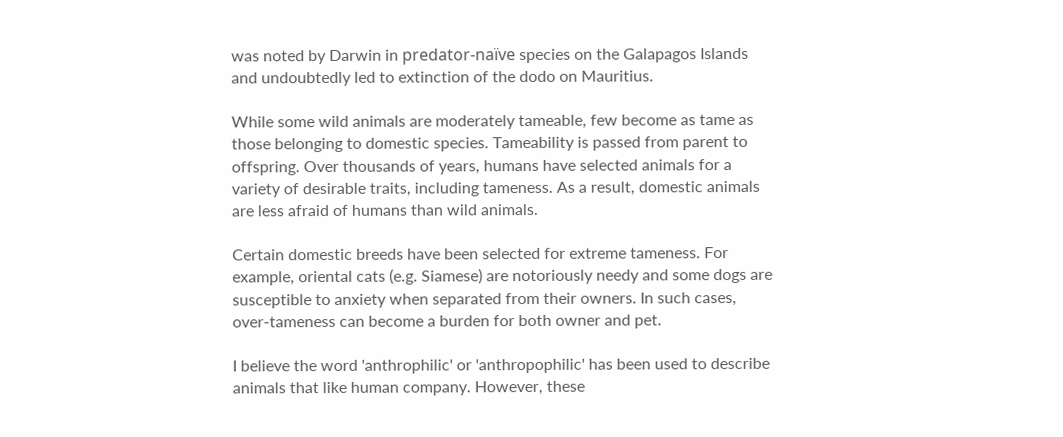was noted by Darwin in predator-naïve species on the Galapagos Islands and undoubtedly led to extinction of the dodo on Mauritius.

While some wild animals are moderately tameable, few become as tame as those belonging to domestic species. Tameability is passed from parent to offspring. Over thousands of years, humans have selected animals for a variety of desirable traits, including tameness. As a result, domestic animals are less afraid of humans than wild animals.

Certain domestic breeds have been selected for extreme tameness. For example, oriental cats (e.g. Siamese) are notoriously needy and some dogs are susceptible to anxiety when separated from their owners. In such cases, over-tameness can become a burden for both owner and pet.

I believe the word 'anthrophilic' or 'anthropophilic' has been used to describe animals that like human company. However, these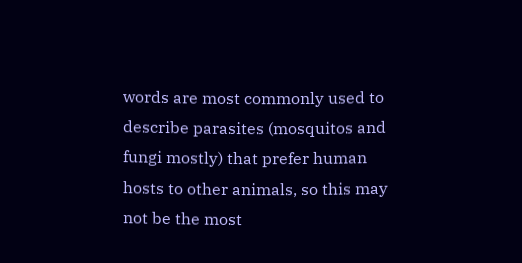words are most commonly used to describe parasites (mosquitos and fungi mostly) that prefer human hosts to other animals, so this may not be the most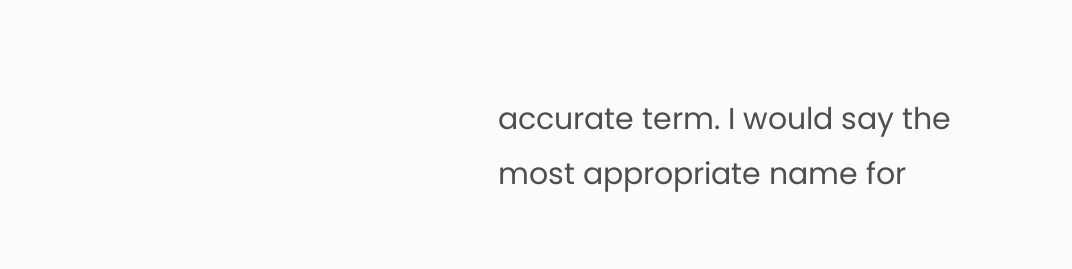accurate term. I would say the most appropriate name for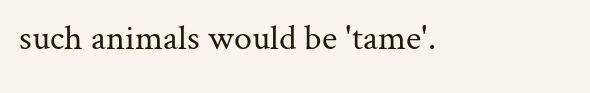such animals would be 'tame'.